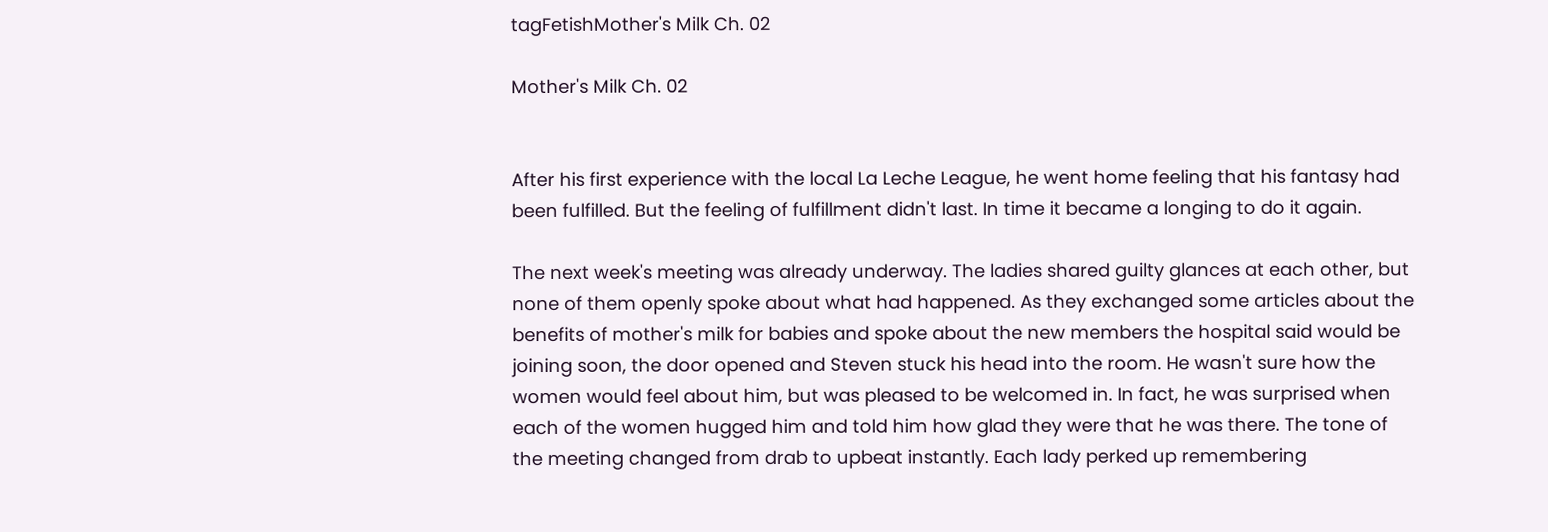tagFetishMother's Milk Ch. 02

Mother's Milk Ch. 02


After his first experience with the local La Leche League, he went home feeling that his fantasy had been fulfilled. But the feeling of fulfillment didn't last. In time it became a longing to do it again.

The next week's meeting was already underway. The ladies shared guilty glances at each other, but none of them openly spoke about what had happened. As they exchanged some articles about the benefits of mother's milk for babies and spoke about the new members the hospital said would be joining soon, the door opened and Steven stuck his head into the room. He wasn't sure how the women would feel about him, but was pleased to be welcomed in. In fact, he was surprised when each of the women hugged him and told him how glad they were that he was there. The tone of the meeting changed from drab to upbeat instantly. Each lady perked up remembering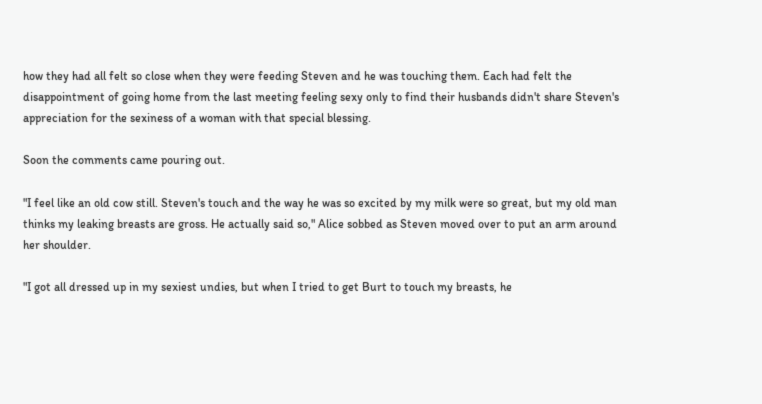how they had all felt so close when they were feeding Steven and he was touching them. Each had felt the disappointment of going home from the last meeting feeling sexy only to find their husbands didn't share Steven's appreciation for the sexiness of a woman with that special blessing.

Soon the comments came pouring out.

"I feel like an old cow still. Steven's touch and the way he was so excited by my milk were so great, but my old man thinks my leaking breasts are gross. He actually said so," Alice sobbed as Steven moved over to put an arm around her shoulder.

"I got all dressed up in my sexiest undies, but when I tried to get Burt to touch my breasts, he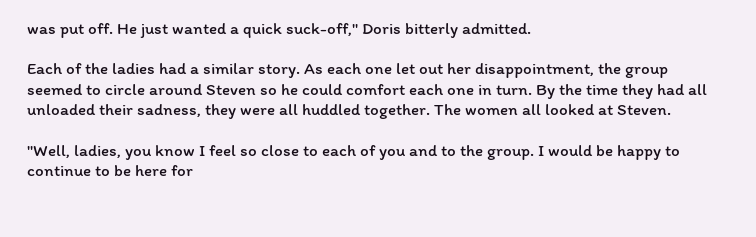was put off. He just wanted a quick suck-off," Doris bitterly admitted.

Each of the ladies had a similar story. As each one let out her disappointment, the group seemed to circle around Steven so he could comfort each one in turn. By the time they had all unloaded their sadness, they were all huddled together. The women all looked at Steven.

"Well, ladies, you know I feel so close to each of you and to the group. I would be happy to continue to be here for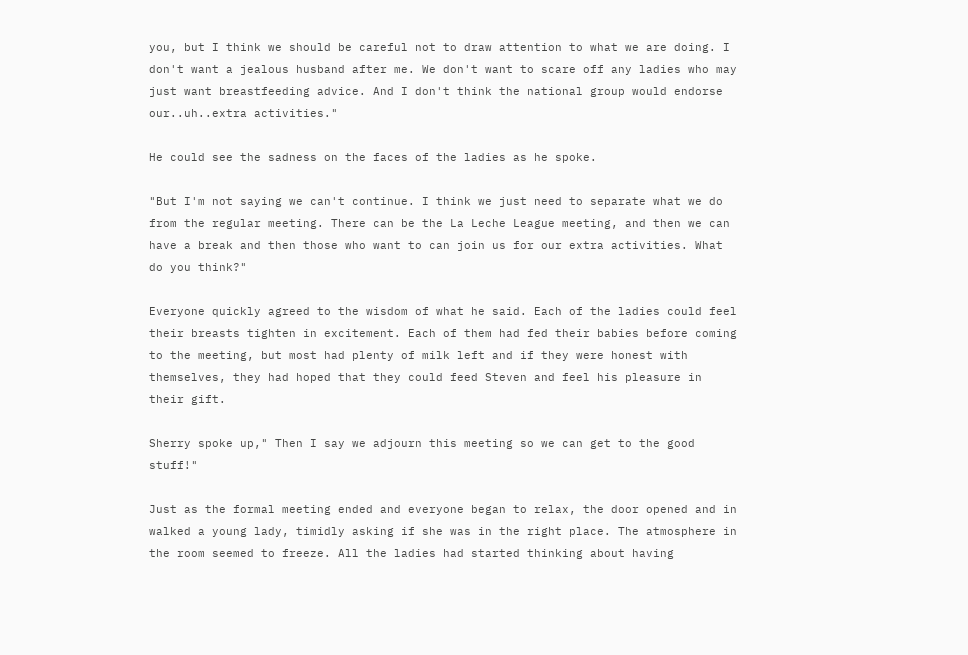you, but I think we should be careful not to draw attention to what we are doing. I don't want a jealous husband after me. We don't want to scare off any ladies who may just want breastfeeding advice. And I don't think the national group would endorse our..uh..extra activities."

He could see the sadness on the faces of the ladies as he spoke.

"But I'm not saying we can't continue. I think we just need to separate what we do from the regular meeting. There can be the La Leche League meeting, and then we can have a break and then those who want to can join us for our extra activities. What do you think?"

Everyone quickly agreed to the wisdom of what he said. Each of the ladies could feel their breasts tighten in excitement. Each of them had fed their babies before coming to the meeting, but most had plenty of milk left and if they were honest with themselves, they had hoped that they could feed Steven and feel his pleasure in their gift.

Sherry spoke up," Then I say we adjourn this meeting so we can get to the good stuff!"

Just as the formal meeting ended and everyone began to relax, the door opened and in walked a young lady, timidly asking if she was in the right place. The atmosphere in the room seemed to freeze. All the ladies had started thinking about having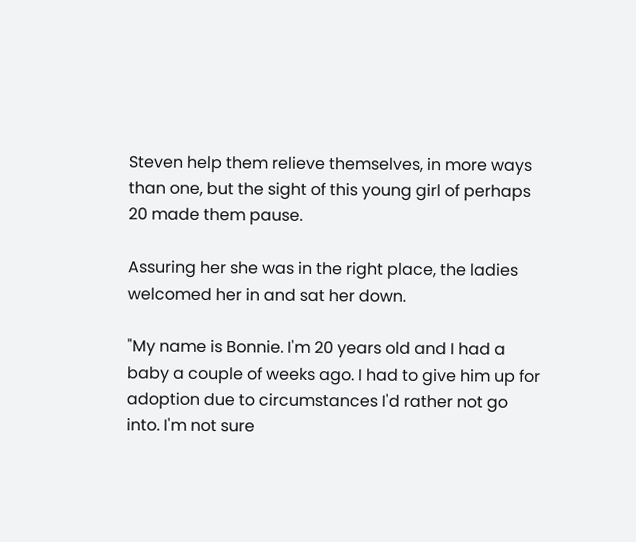Steven help them relieve themselves, in more ways than one, but the sight of this young girl of perhaps 20 made them pause.

Assuring her she was in the right place, the ladies welcomed her in and sat her down.

"My name is Bonnie. I'm 20 years old and I had a baby a couple of weeks ago. I had to give him up for adoption due to circumstances I'd rather not go into. I'm not sure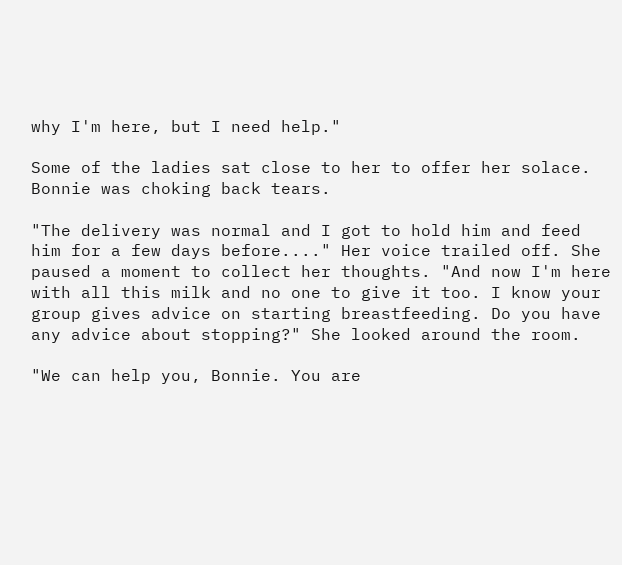why I'm here, but I need help."

Some of the ladies sat close to her to offer her solace. Bonnie was choking back tears.

"The delivery was normal and I got to hold him and feed him for a few days before...." Her voice trailed off. She paused a moment to collect her thoughts. "And now I'm here with all this milk and no one to give it too. I know your group gives advice on starting breastfeeding. Do you have any advice about stopping?" She looked around the room.

"We can help you, Bonnie. You are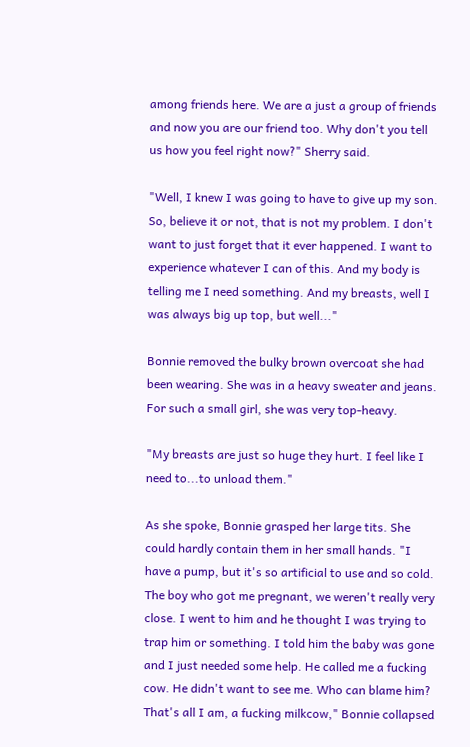among friends here. We are a just a group of friends and now you are our friend too. Why don't you tell us how you feel right now?" Sherry said.

"Well, I knew I was going to have to give up my son. So, believe it or not, that is not my problem. I don't want to just forget that it ever happened. I want to experience whatever I can of this. And my body is telling me I need something. And my breasts, well I was always big up top, but well..."

Bonnie removed the bulky brown overcoat she had been wearing. She was in a heavy sweater and jeans. For such a small girl, she was very top-heavy.

"My breasts are just so huge they hurt. I feel like I need to...to unload them."

As she spoke, Bonnie grasped her large tits. She could hardly contain them in her small hands. "I have a pump, but it's so artificial to use and so cold. The boy who got me pregnant, we weren't really very close. I went to him and he thought I was trying to trap him or something. I told him the baby was gone and I just needed some help. He called me a fucking cow. He didn't want to see me. Who can blame him? That's all I am, a fucking milkcow," Bonnie collapsed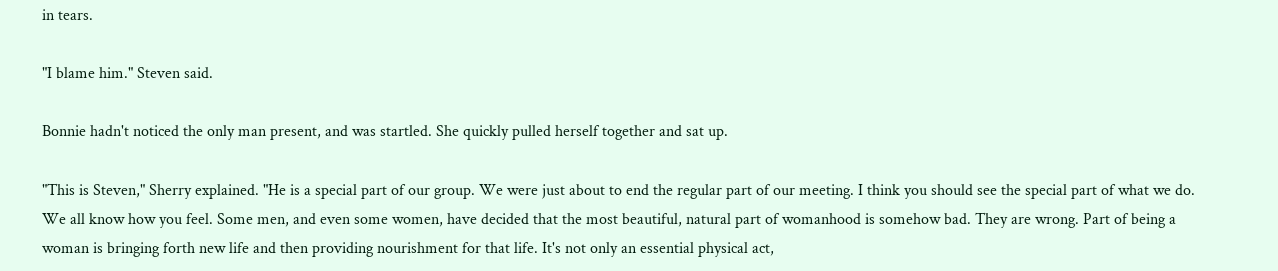in tears.

"I blame him." Steven said.

Bonnie hadn't noticed the only man present, and was startled. She quickly pulled herself together and sat up.

"This is Steven," Sherry explained. "He is a special part of our group. We were just about to end the regular part of our meeting. I think you should see the special part of what we do. We all know how you feel. Some men, and even some women, have decided that the most beautiful, natural part of womanhood is somehow bad. They are wrong. Part of being a woman is bringing forth new life and then providing nourishment for that life. It's not only an essential physical act,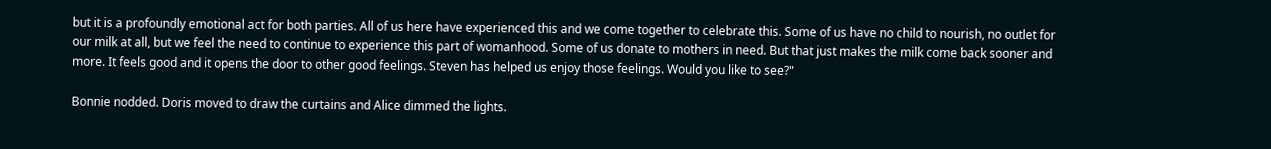but it is a profoundly emotional act for both parties. All of us here have experienced this and we come together to celebrate this. Some of us have no child to nourish, no outlet for our milk at all, but we feel the need to continue to experience this part of womanhood. Some of us donate to mothers in need. But that just makes the milk come back sooner and more. It feels good and it opens the door to other good feelings. Steven has helped us enjoy those feelings. Would you like to see?"

Bonnie nodded. Doris moved to draw the curtains and Alice dimmed the lights.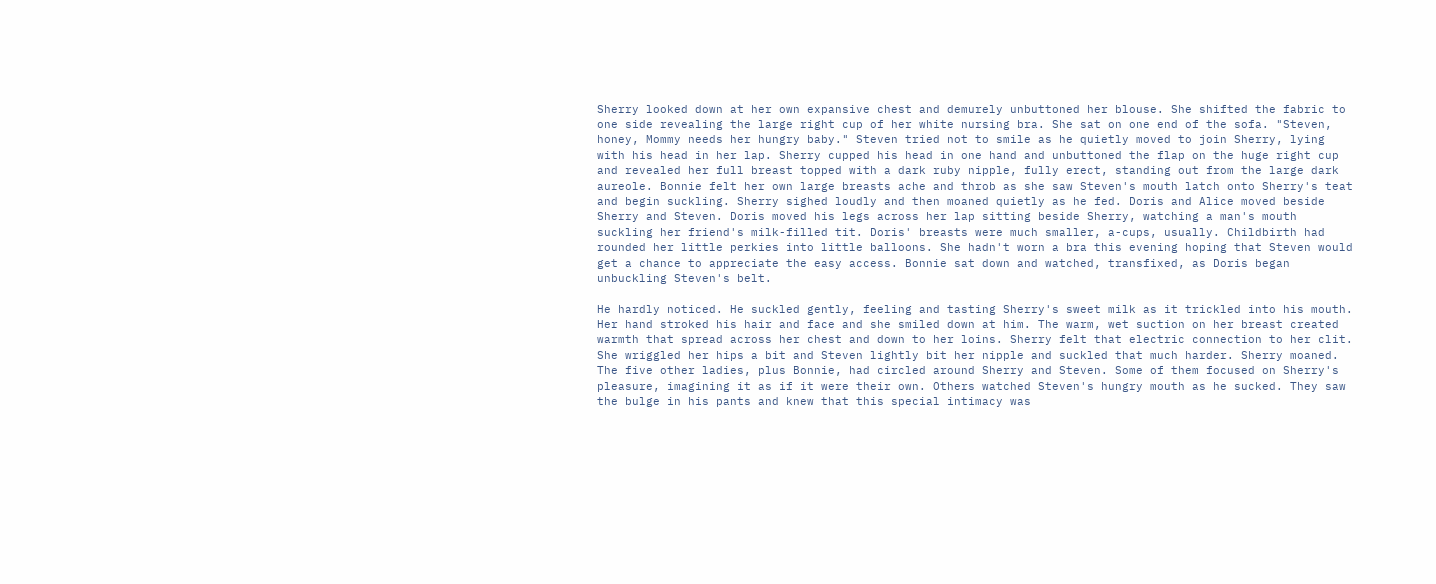Sherry looked down at her own expansive chest and demurely unbuttoned her blouse. She shifted the fabric to one side revealing the large right cup of her white nursing bra. She sat on one end of the sofa. "Steven, honey, Mommy needs her hungry baby." Steven tried not to smile as he quietly moved to join Sherry, lying with his head in her lap. Sherry cupped his head in one hand and unbuttoned the flap on the huge right cup and revealed her full breast topped with a dark ruby nipple, fully erect, standing out from the large dark aureole. Bonnie felt her own large breasts ache and throb as she saw Steven's mouth latch onto Sherry's teat and begin suckling. Sherry sighed loudly and then moaned quietly as he fed. Doris and Alice moved beside Sherry and Steven. Doris moved his legs across her lap sitting beside Sherry, watching a man's mouth suckling her friend's milk-filled tit. Doris' breasts were much smaller, a-cups, usually. Childbirth had rounded her little perkies into little balloons. She hadn't worn a bra this evening hoping that Steven would get a chance to appreciate the easy access. Bonnie sat down and watched, transfixed, as Doris began unbuckling Steven's belt.

He hardly noticed. He suckled gently, feeling and tasting Sherry's sweet milk as it trickled into his mouth. Her hand stroked his hair and face and she smiled down at him. The warm, wet suction on her breast created warmth that spread across her chest and down to her loins. Sherry felt that electric connection to her clit. She wriggled her hips a bit and Steven lightly bit her nipple and suckled that much harder. Sherry moaned. The five other ladies, plus Bonnie, had circled around Sherry and Steven. Some of them focused on Sherry's pleasure, imagining it as if it were their own. Others watched Steven's hungry mouth as he sucked. They saw the bulge in his pants and knew that this special intimacy was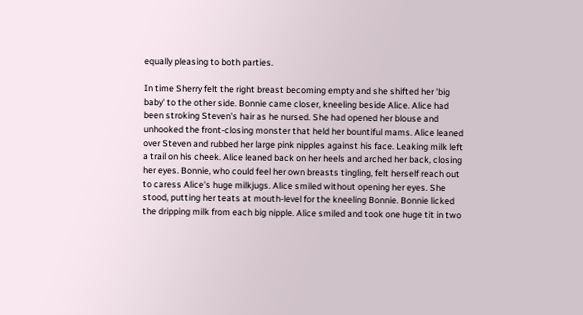equally pleasing to both parties.

In time Sherry felt the right breast becoming empty and she shifted her 'big baby' to the other side. Bonnie came closer, kneeling beside Alice. Alice had been stroking Steven's hair as he nursed. She had opened her blouse and unhooked the front-closing monster that held her bountiful mams. Alice leaned over Steven and rubbed her large pink nipples against his face. Leaking milk left a trail on his cheek. Alice leaned back on her heels and arched her back, closing her eyes. Bonnie, who could feel her own breasts tingling, felt herself reach out to caress Alice's huge milkjugs. Alice smiled without opening her eyes. She stood, putting her teats at mouth-level for the kneeling Bonnie. Bonnie licked the dripping milk from each big nipple. Alice smiled and took one huge tit in two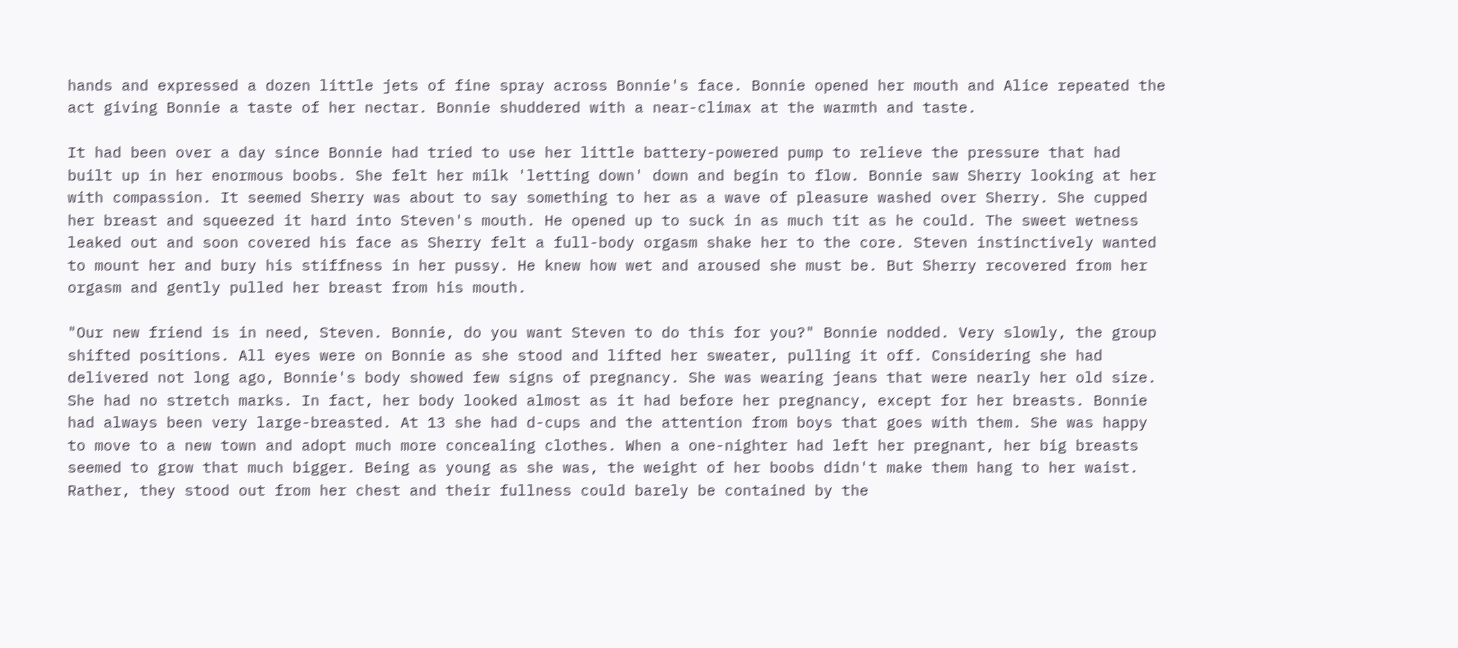hands and expressed a dozen little jets of fine spray across Bonnie's face. Bonnie opened her mouth and Alice repeated the act giving Bonnie a taste of her nectar. Bonnie shuddered with a near-climax at the warmth and taste.

It had been over a day since Bonnie had tried to use her little battery-powered pump to relieve the pressure that had built up in her enormous boobs. She felt her milk 'letting down' down and begin to flow. Bonnie saw Sherry looking at her with compassion. It seemed Sherry was about to say something to her as a wave of pleasure washed over Sherry. She cupped her breast and squeezed it hard into Steven's mouth. He opened up to suck in as much tit as he could. The sweet wetness leaked out and soon covered his face as Sherry felt a full-body orgasm shake her to the core. Steven instinctively wanted to mount her and bury his stiffness in her pussy. He knew how wet and aroused she must be. But Sherry recovered from her orgasm and gently pulled her breast from his mouth.

"Our new friend is in need, Steven. Bonnie, do you want Steven to do this for you?" Bonnie nodded. Very slowly, the group shifted positions. All eyes were on Bonnie as she stood and lifted her sweater, pulling it off. Considering she had delivered not long ago, Bonnie's body showed few signs of pregnancy. She was wearing jeans that were nearly her old size. She had no stretch marks. In fact, her body looked almost as it had before her pregnancy, except for her breasts. Bonnie had always been very large-breasted. At 13 she had d-cups and the attention from boys that goes with them. She was happy to move to a new town and adopt much more concealing clothes. When a one-nighter had left her pregnant, her big breasts seemed to grow that much bigger. Being as young as she was, the weight of her boobs didn't make them hang to her waist. Rather, they stood out from her chest and their fullness could barely be contained by the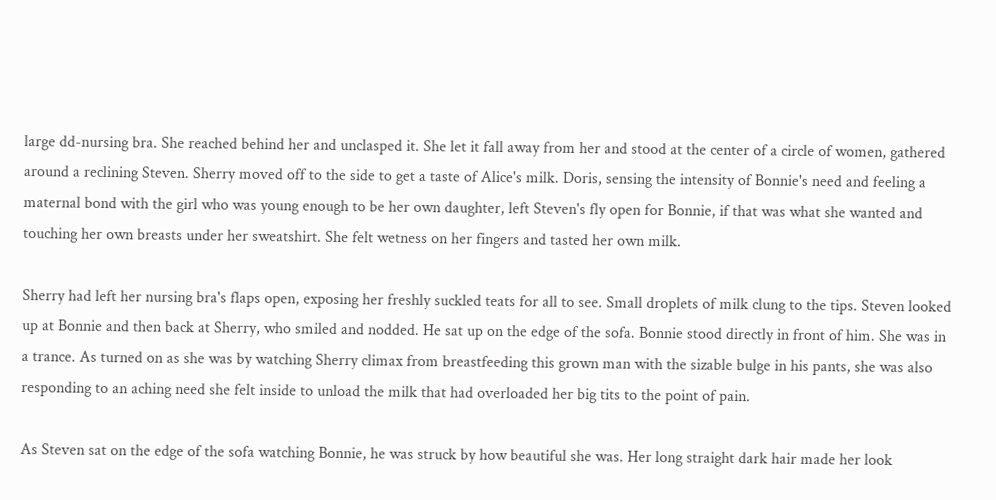large dd-nursing bra. She reached behind her and unclasped it. She let it fall away from her and stood at the center of a circle of women, gathered around a reclining Steven. Sherry moved off to the side to get a taste of Alice's milk. Doris, sensing the intensity of Bonnie's need and feeling a maternal bond with the girl who was young enough to be her own daughter, left Steven's fly open for Bonnie, if that was what she wanted and touching her own breasts under her sweatshirt. She felt wetness on her fingers and tasted her own milk.

Sherry had left her nursing bra's flaps open, exposing her freshly suckled teats for all to see. Small droplets of milk clung to the tips. Steven looked up at Bonnie and then back at Sherry, who smiled and nodded. He sat up on the edge of the sofa. Bonnie stood directly in front of him. She was in a trance. As turned on as she was by watching Sherry climax from breastfeeding this grown man with the sizable bulge in his pants, she was also responding to an aching need she felt inside to unload the milk that had overloaded her big tits to the point of pain.

As Steven sat on the edge of the sofa watching Bonnie, he was struck by how beautiful she was. Her long straight dark hair made her look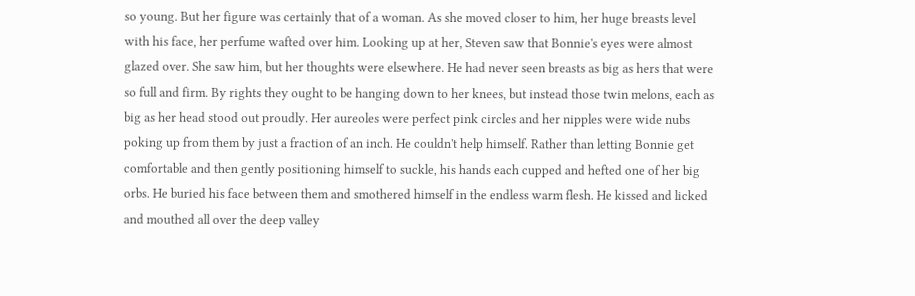so young. But her figure was certainly that of a woman. As she moved closer to him, her huge breasts level with his face, her perfume wafted over him. Looking up at her, Steven saw that Bonnie's eyes were almost glazed over. She saw him, but her thoughts were elsewhere. He had never seen breasts as big as hers that were so full and firm. By rights they ought to be hanging down to her knees, but instead those twin melons, each as big as her head stood out proudly. Her aureoles were perfect pink circles and her nipples were wide nubs poking up from them by just a fraction of an inch. He couldn't help himself. Rather than letting Bonnie get comfortable and then gently positioning himself to suckle, his hands each cupped and hefted one of her big orbs. He buried his face between them and smothered himself in the endless warm flesh. He kissed and licked and mouthed all over the deep valley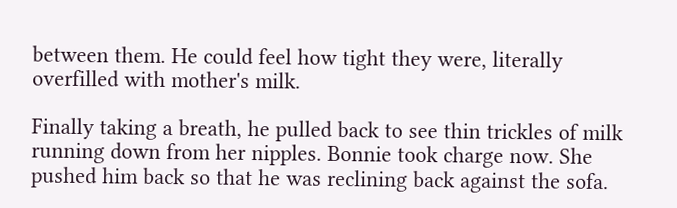between them. He could feel how tight they were, literally overfilled with mother's milk.

Finally taking a breath, he pulled back to see thin trickles of milk running down from her nipples. Bonnie took charge now. She pushed him back so that he was reclining back against the sofa.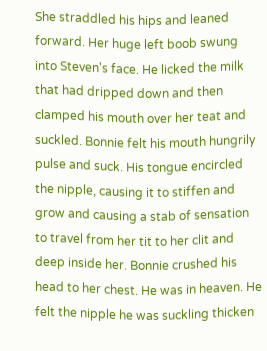She straddled his hips and leaned forward. Her huge left boob swung into Steven's face. He licked the milk that had dripped down and then clamped his mouth over her teat and suckled. Bonnie felt his mouth hungrily pulse and suck. His tongue encircled the nipple, causing it to stiffen and grow and causing a stab of sensation to travel from her tit to her clit and deep inside her. Bonnie crushed his head to her chest. He was in heaven. He felt the nipple he was suckling thicken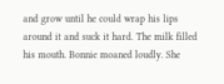and grow until he could wrap his lips around it and suck it hard. The milk filled his mouth. Bonnie moaned loudly. She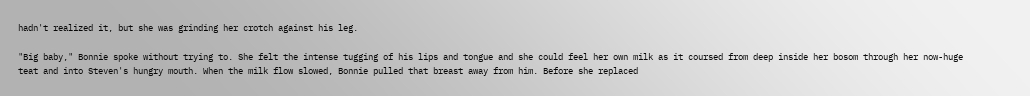hadn't realized it, but she was grinding her crotch against his leg.

"Big baby," Bonnie spoke without trying to. She felt the intense tugging of his lips and tongue and she could feel her own milk as it coursed from deep inside her bosom through her now-huge teat and into Steven's hungry mouth. When the milk flow slowed, Bonnie pulled that breast away from him. Before she replaced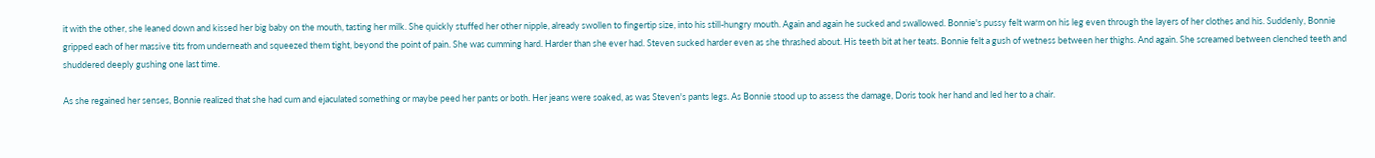it with the other, she leaned down and kissed her big baby on the mouth, tasting her milk. She quickly stuffed her other nipple, already swollen to fingertip size, into his still-hungry mouth. Again and again he sucked and swallowed. Bonnie's pussy felt warm on his leg even through the layers of her clothes and his. Suddenly, Bonnie gripped each of her massive tits from underneath and squeezed them tight, beyond the point of pain. She was cumming hard. Harder than she ever had. Steven sucked harder even as she thrashed about. His teeth bit at her teats. Bonnie felt a gush of wetness between her thighs. And again. She screamed between clenched teeth and shuddered deeply gushing one last time.

As she regained her senses, Bonnie realized that she had cum and ejaculated something or maybe peed her pants or both. Her jeans were soaked, as was Steven's pants legs. As Bonnie stood up to assess the damage, Doris took her hand and led her to a chair.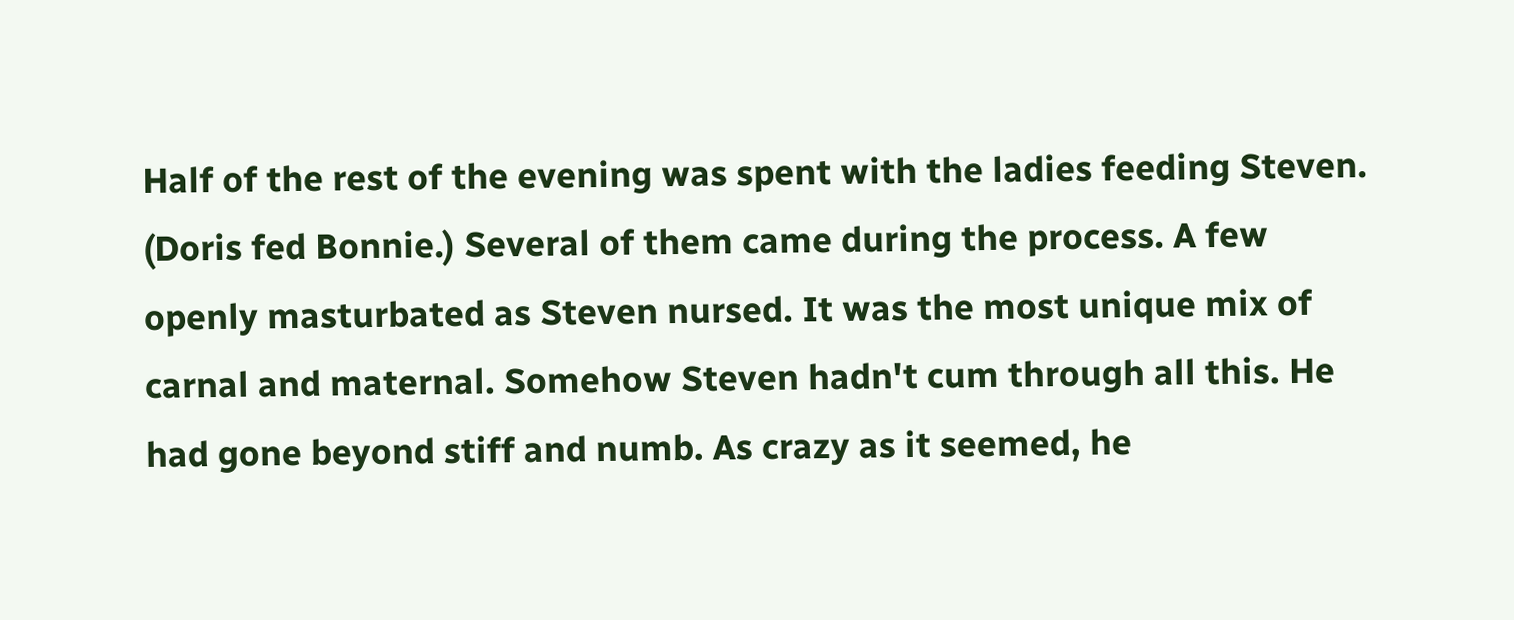Half of the rest of the evening was spent with the ladies feeding Steven. (Doris fed Bonnie.) Several of them came during the process. A few openly masturbated as Steven nursed. It was the most unique mix of carnal and maternal. Somehow Steven hadn't cum through all this. He had gone beyond stiff and numb. As crazy as it seemed, he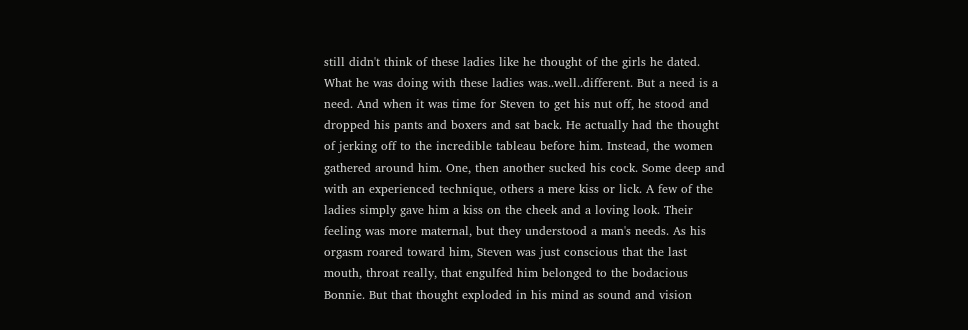still didn't think of these ladies like he thought of the girls he dated. What he was doing with these ladies was..well..different. But a need is a need. And when it was time for Steven to get his nut off, he stood and dropped his pants and boxers and sat back. He actually had the thought of jerking off to the incredible tableau before him. Instead, the women gathered around him. One, then another sucked his cock. Some deep and with an experienced technique, others a mere kiss or lick. A few of the ladies simply gave him a kiss on the cheek and a loving look. Their feeling was more maternal, but they understood a man's needs. As his orgasm roared toward him, Steven was just conscious that the last mouth, throat really, that engulfed him belonged to the bodacious Bonnie. But that thought exploded in his mind as sound and vision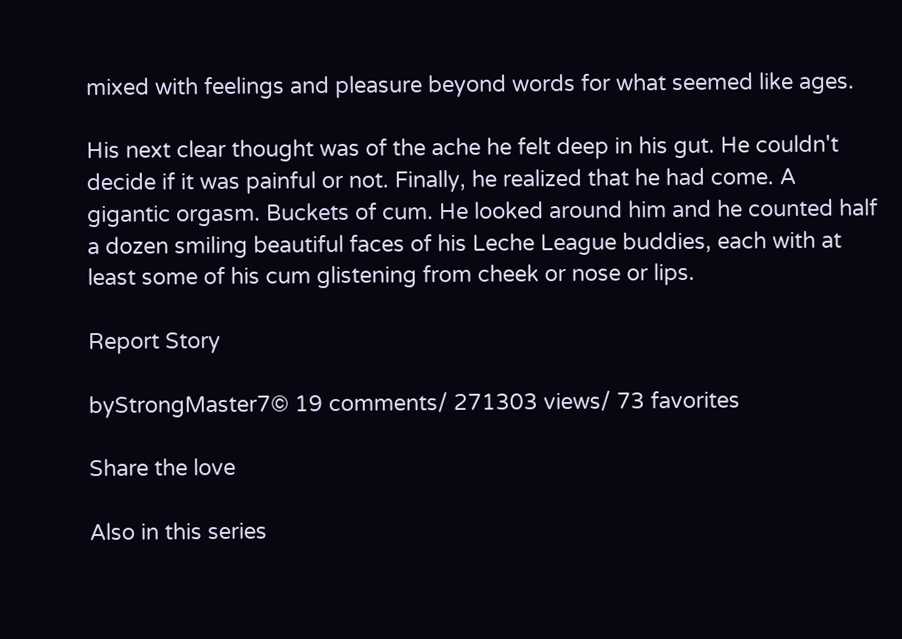mixed with feelings and pleasure beyond words for what seemed like ages.

His next clear thought was of the ache he felt deep in his gut. He couldn't decide if it was painful or not. Finally, he realized that he had come. A gigantic orgasm. Buckets of cum. He looked around him and he counted half a dozen smiling beautiful faces of his Leche League buddies, each with at least some of his cum glistening from cheek or nose or lips.

Report Story

byStrongMaster7© 19 comments/ 271303 views/ 73 favorites

Share the love

Also in this series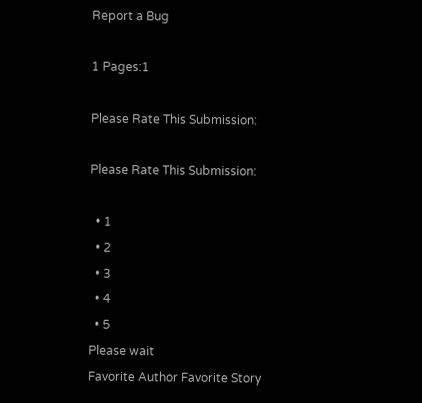Report a Bug

1 Pages:1

Please Rate This Submission:

Please Rate This Submission:

  • 1
  • 2
  • 3
  • 4
  • 5
Please wait
Favorite Author Favorite Story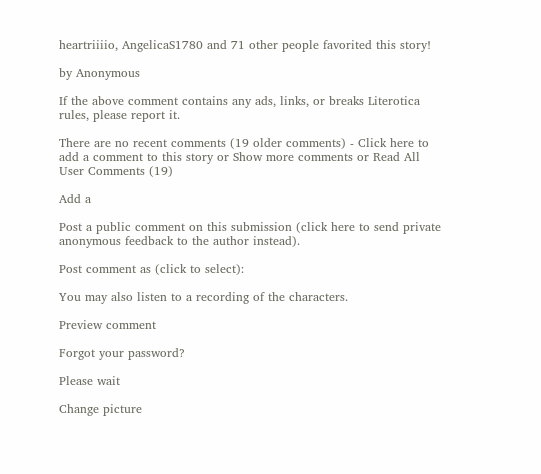heartriiiio, AngelicaS1780 and 71 other people favorited this story!

by Anonymous

If the above comment contains any ads, links, or breaks Literotica rules, please report it.

There are no recent comments (19 older comments) - Click here to add a comment to this story or Show more comments or Read All User Comments (19)

Add a

Post a public comment on this submission (click here to send private anonymous feedback to the author instead).

Post comment as (click to select):

You may also listen to a recording of the characters.

Preview comment

Forgot your password?

Please wait

Change picture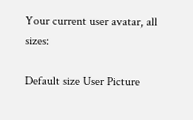Your current user avatar, all sizes:

Default size User Picture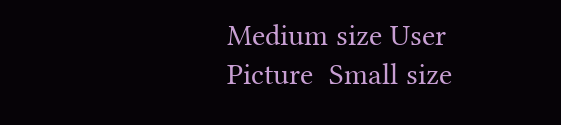Medium size User Picture  Small size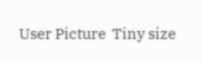User Picture  Tiny size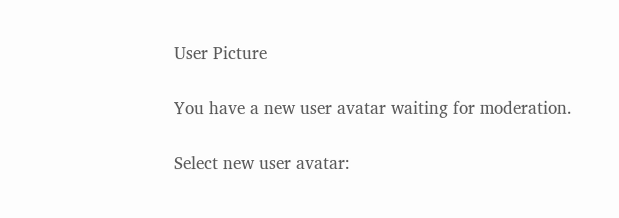User Picture

You have a new user avatar waiting for moderation.

Select new user avatar: